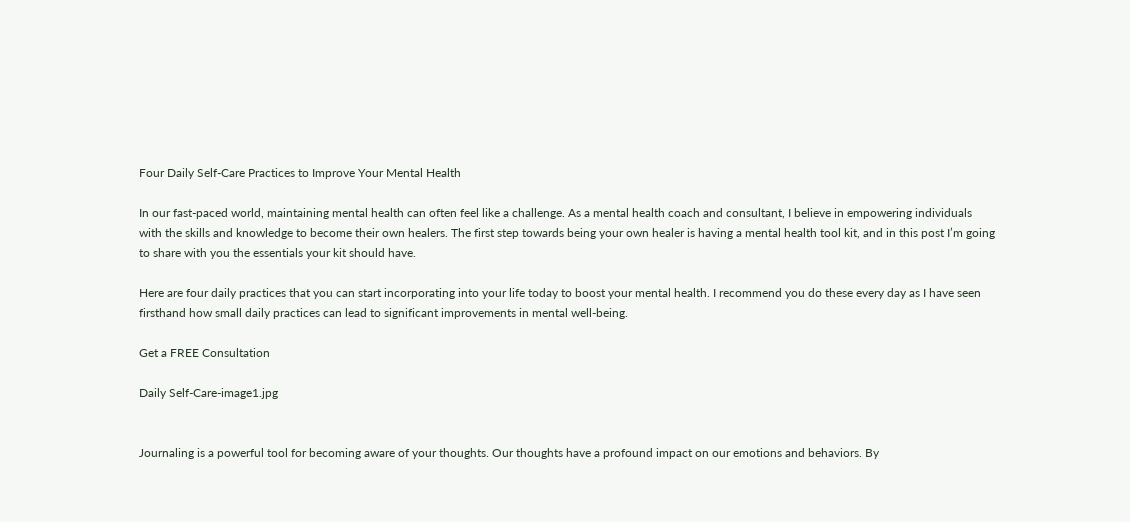Four Daily Self-Care Practices to Improve Your Mental Health

In our fast-paced world, maintaining mental health can often feel like a challenge. As a mental health coach and consultant, I believe in empowering individuals with the skills and knowledge to become their own healers. The first step towards being your own healer is having a mental health tool kit, and in this post I’m going to share with you the essentials your kit should have.

Here are four daily practices that you can start incorporating into your life today to boost your mental health. I recommend you do these every day as I have seen firsthand how small daily practices can lead to significant improvements in mental well-being.

Get a FREE Consultation

Daily Self-Care-image1.jpg


Journaling is a powerful tool for becoming aware of your thoughts. Our thoughts have a profound impact on our emotions and behaviors. By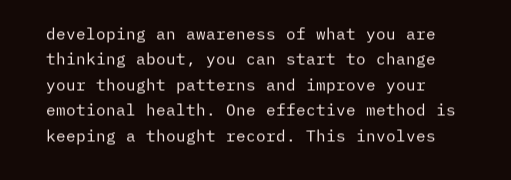developing an awareness of what you are thinking about, you can start to change your thought patterns and improve your emotional health. One effective method is keeping a thought record. This involves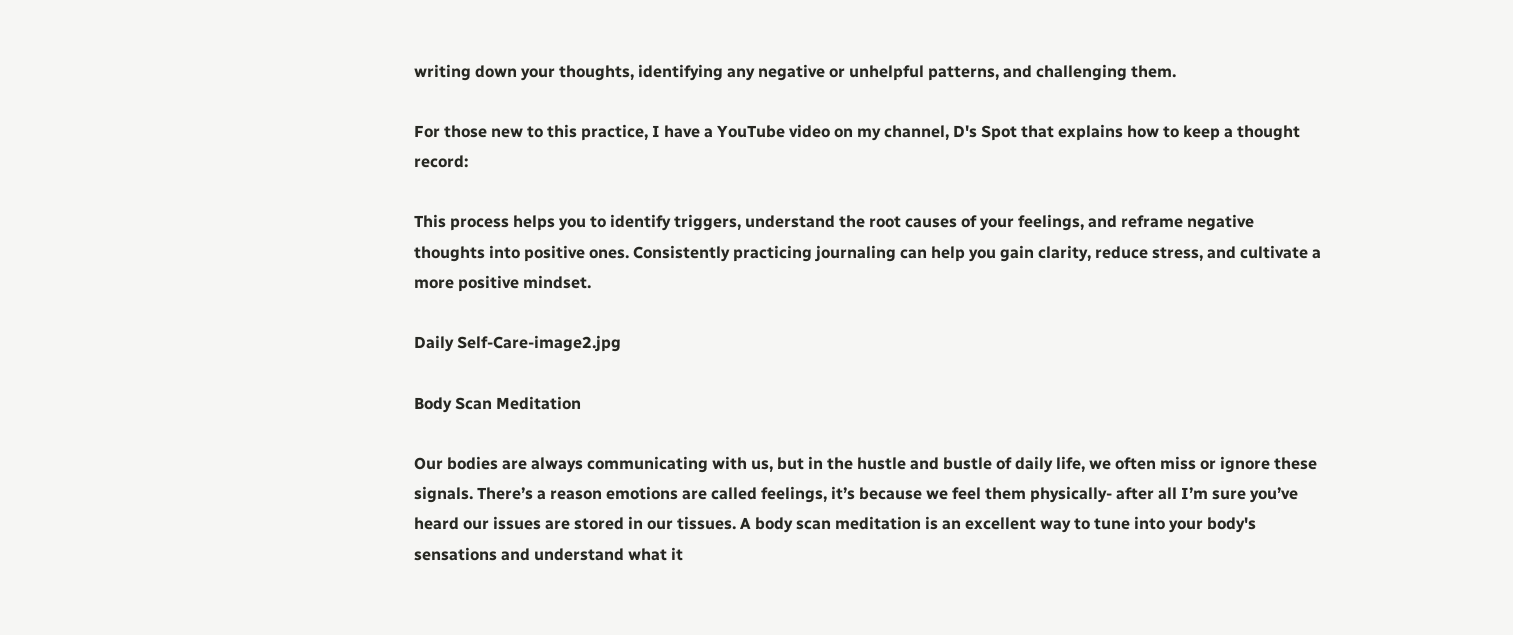writing down your thoughts, identifying any negative or unhelpful patterns, and challenging them.

For those new to this practice, I have a YouTube video on my channel, D's Spot that explains how to keep a thought record:

This process helps you to identify triggers, understand the root causes of your feelings, and reframe negative thoughts into positive ones. Consistently practicing journaling can help you gain clarity, reduce stress, and cultivate a more positive mindset.

Daily Self-Care-image2.jpg

Body Scan Meditation

Our bodies are always communicating with us, but in the hustle and bustle of daily life, we often miss or ignore these signals. There’s a reason emotions are called feelings, it’s because we feel them physically- after all I’m sure you’ve heard our issues are stored in our tissues. A body scan meditation is an excellent way to tune into your body's sensations and understand what it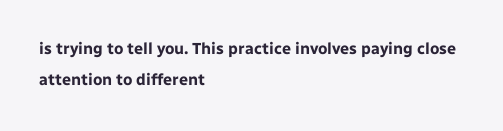is trying to tell you. This practice involves paying close attention to different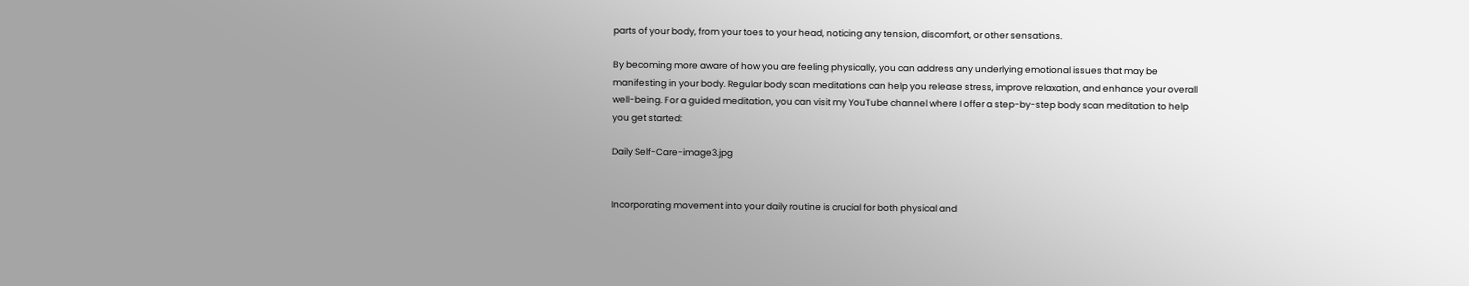parts of your body, from your toes to your head, noticing any tension, discomfort, or other sensations.

By becoming more aware of how you are feeling physically, you can address any underlying emotional issues that may be manifesting in your body. Regular body scan meditations can help you release stress, improve relaxation, and enhance your overall well-being. For a guided meditation, you can visit my YouTube channel where I offer a step-by-step body scan meditation to help you get started:

Daily Self-Care-image3.jpg


Incorporating movement into your daily routine is crucial for both physical and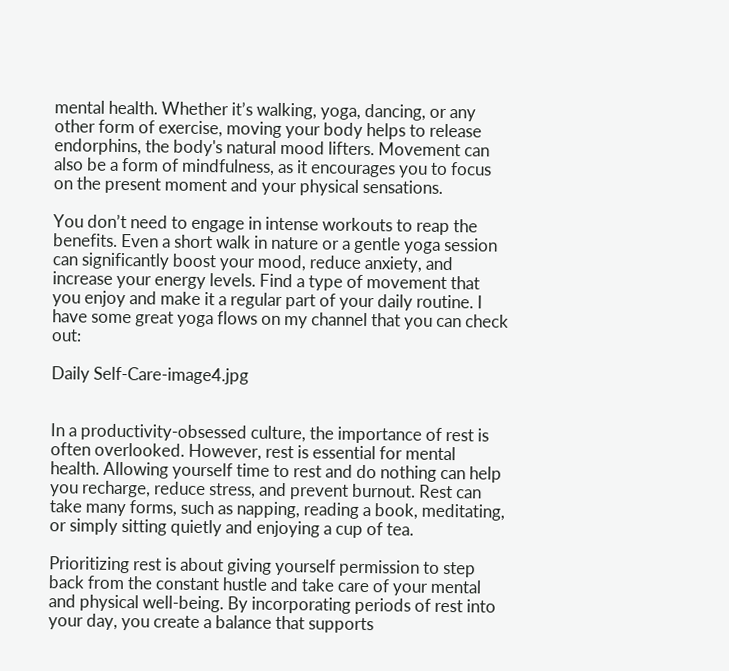mental health. Whether it’s walking, yoga, dancing, or any other form of exercise, moving your body helps to release endorphins, the body's natural mood lifters. Movement can also be a form of mindfulness, as it encourages you to focus on the present moment and your physical sensations.

You don’t need to engage in intense workouts to reap the benefits. Even a short walk in nature or a gentle yoga session can significantly boost your mood, reduce anxiety, and increase your energy levels. Find a type of movement that you enjoy and make it a regular part of your daily routine. I have some great yoga flows on my channel that you can check out:

Daily Self-Care-image4.jpg


In a productivity-obsessed culture, the importance of rest is often overlooked. However, rest is essential for mental health. Allowing yourself time to rest and do nothing can help you recharge, reduce stress, and prevent burnout. Rest can take many forms, such as napping, reading a book, meditating, or simply sitting quietly and enjoying a cup of tea.

Prioritizing rest is about giving yourself permission to step back from the constant hustle and take care of your mental and physical well-being. By incorporating periods of rest into your day, you create a balance that supports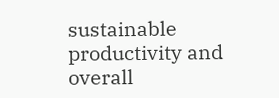sustainable productivity and overall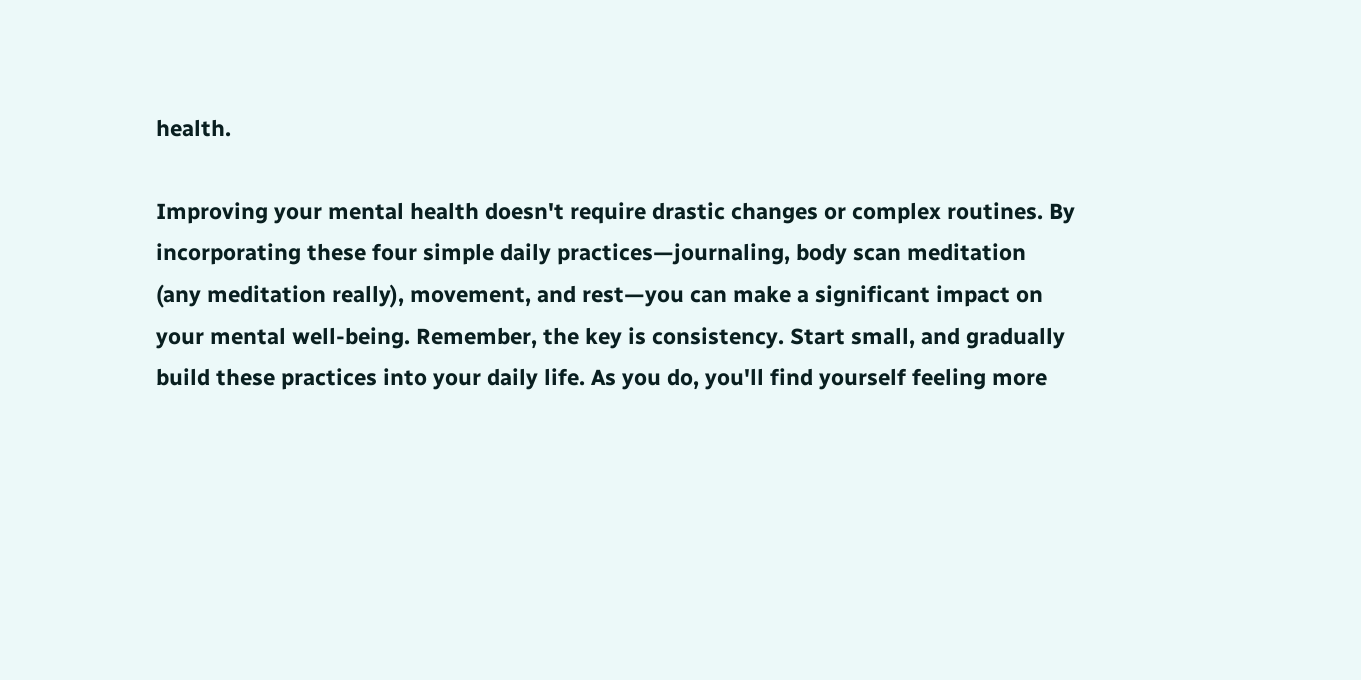health.

Improving your mental health doesn't require drastic changes or complex routines. By incorporating these four simple daily practices—journaling, body scan meditation (any meditation really), movement, and rest—you can make a significant impact on your mental well-being. Remember, the key is consistency. Start small, and gradually build these practices into your daily life. As you do, you'll find yourself feeling more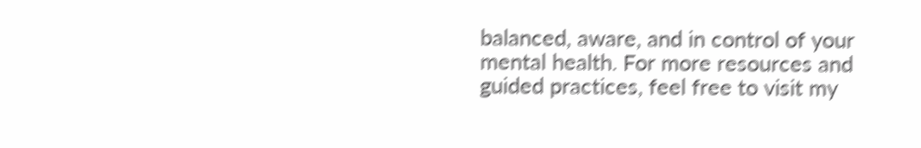balanced, aware, and in control of your mental health. For more resources and guided practices, feel free to visit my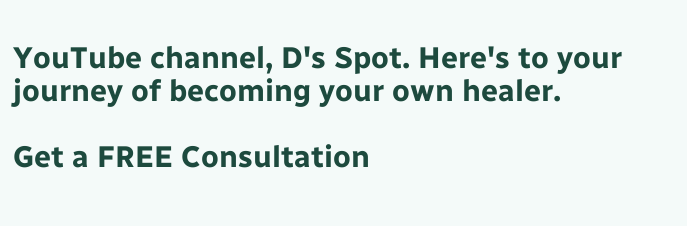YouTube channel, D's Spot. Here's to your journey of becoming your own healer.

Get a FREE Consultation